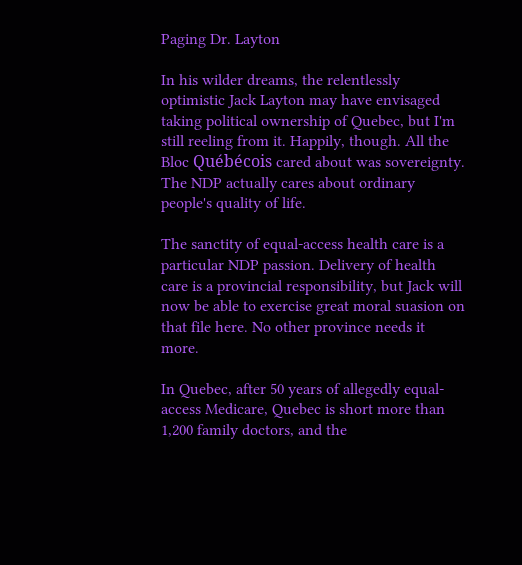Paging Dr. Layton

In his wilder dreams, the relentlessly optimistic Jack Layton may have envisaged taking political ownership of Quebec, but I'm still reeling from it. Happily, though. All the Bloc Québécois cared about was sovereignty. The NDP actually cares about ordinary people's quality of life.

The sanctity of equal-access health care is a particular NDP passion. Delivery of health care is a provincial responsibility, but Jack will now be able to exercise great moral suasion on that file here. No other province needs it more.

In Quebec, after 50 years of allegedly equal-access Medicare, Quebec is short more than 1,200 family doctors, and the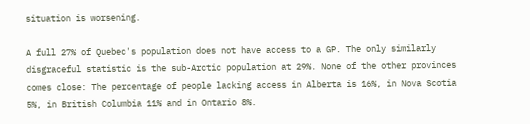situation is worsening.

A full 27% of Quebec's population does not have access to a GP. The only similarly disgraceful statistic is the sub-Arctic population at 29%. None of the other provinces comes close: The percentage of people lacking access in Alberta is 16%, in Nova Scotia 5%, in British Columbia 11% and in Ontario 8%.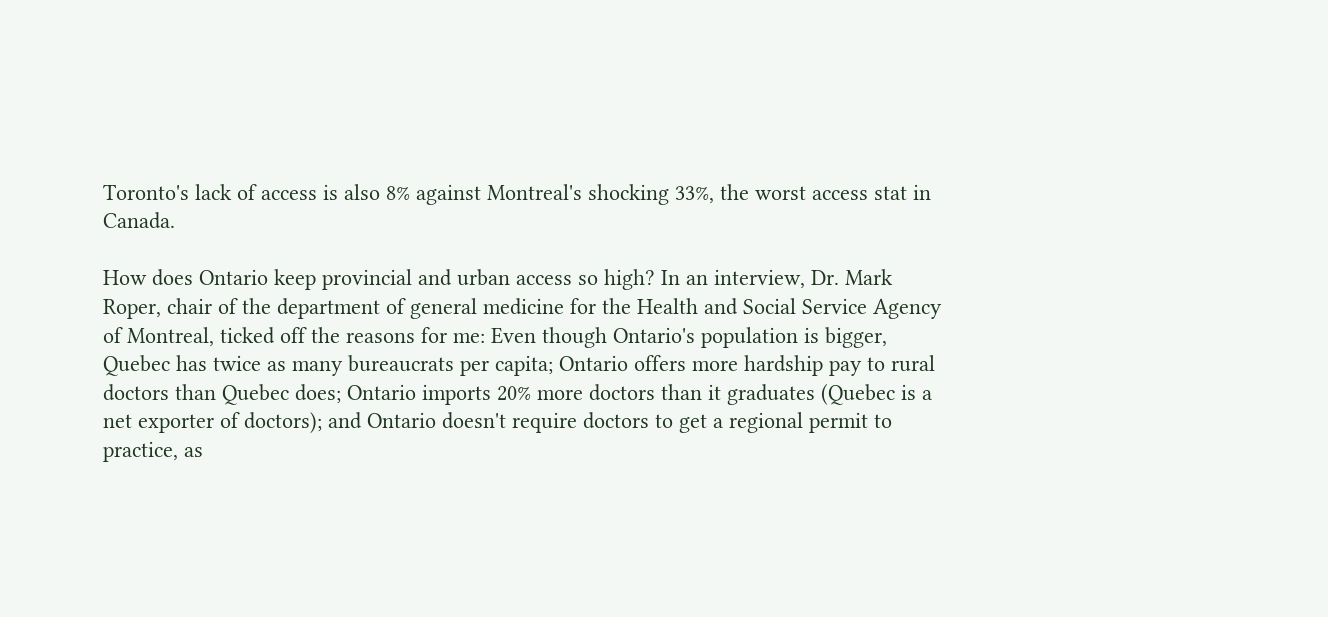Toronto's lack of access is also 8% against Montreal's shocking 33%, the worst access stat in Canada.

How does Ontario keep provincial and urban access so high? In an interview, Dr. Mark Roper, chair of the department of general medicine for the Health and Social Service Agency of Montreal, ticked off the reasons for me: Even though Ontario's population is bigger, Quebec has twice as many bureaucrats per capita; Ontario offers more hardship pay to rural doctors than Quebec does; Ontario imports 20% more doctors than it graduates (Quebec is a net exporter of doctors); and Ontario doesn't require doctors to get a regional permit to practice, as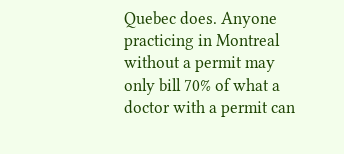Quebec does. Anyone practicing in Montreal without a permit may only bill 70% of what a doctor with a permit can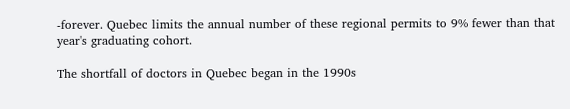-forever. Quebec limits the annual number of these regional permits to 9% fewer than that year's graduating cohort.

The shortfall of doctors in Quebec began in the 1990s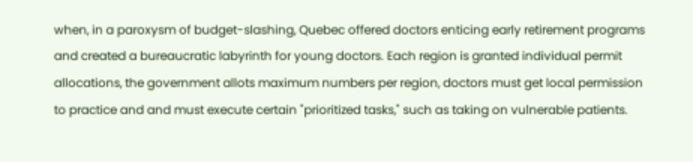when, in a paroxysm of budget-slashing, Quebec offered doctors enticing early retirement programs and created a bureaucratic labyrinth for young doctors. Each region is granted individual permit allocations, the government allots maximum numbers per region, doctors must get local permission to practice and and must execute certain "prioritized tasks," such as taking on vulnerable patients.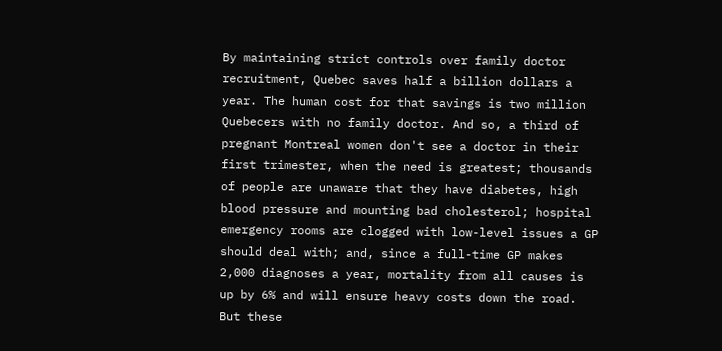By maintaining strict controls over family doctor recruitment, Quebec saves half a billion dollars a year. The human cost for that savings is two million Quebecers with no family doctor. And so, a third of pregnant Montreal women don't see a doctor in their first trimester, when the need is greatest; thousands of people are unaware that they have diabetes, high blood pressure and mounting bad cholesterol; hospital emergency rooms are clogged with low-level issues a GP should deal with; and, since a full-time GP makes 2,000 diagnoses a year, mortality from all causes is up by 6% and will ensure heavy costs down the road. But these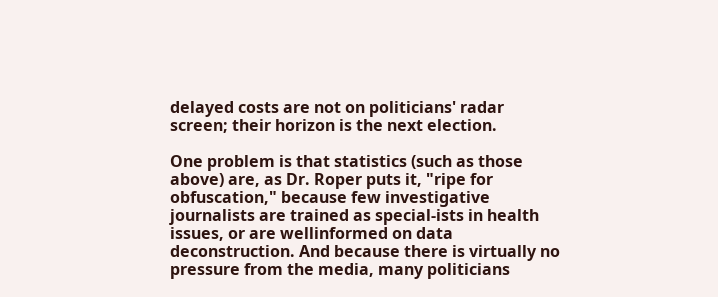delayed costs are not on politicians' radar screen; their horizon is the next election.

One problem is that statistics (such as those above) are, as Dr. Roper puts it, "ripe for obfuscation," because few investigative journalists are trained as special-ists in health issues, or are wellinformed on data deconstruction. And because there is virtually no pressure from the media, many politicians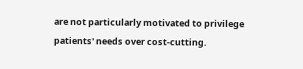are not particularly motivated to privilege patients' needs over cost-cutting.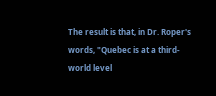The result is that, in Dr. Roper's words, "Quebec is at a third-world level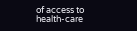of access to health-care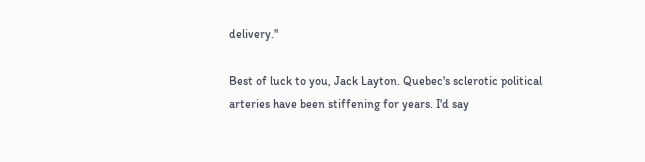delivery."

Best of luck to you, Jack Layton. Quebec's sclerotic political arteries have been stiffening for years. I'd say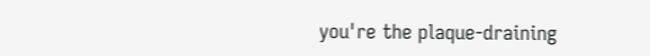you're the plaque-draining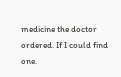medicine the doctor ordered. If I could find one.